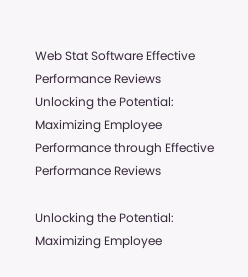Web Stat Software Effective Performance Reviews Unlocking the Potential: Maximizing Employee Performance through Effective Performance Reviews

Unlocking the Potential: Maximizing Employee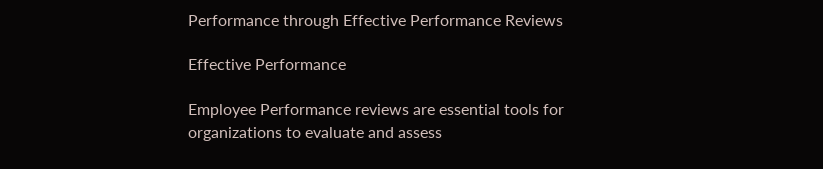Performance through Effective Performance Reviews

Effective Performance

Employee Performance reviews are essential tools for organizations to evaluate and assess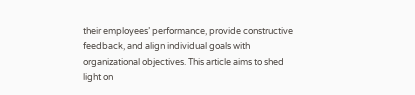their employees’ performance, provide constructive feedback, and align individual goals with organizational objectives. This article aims to shed light on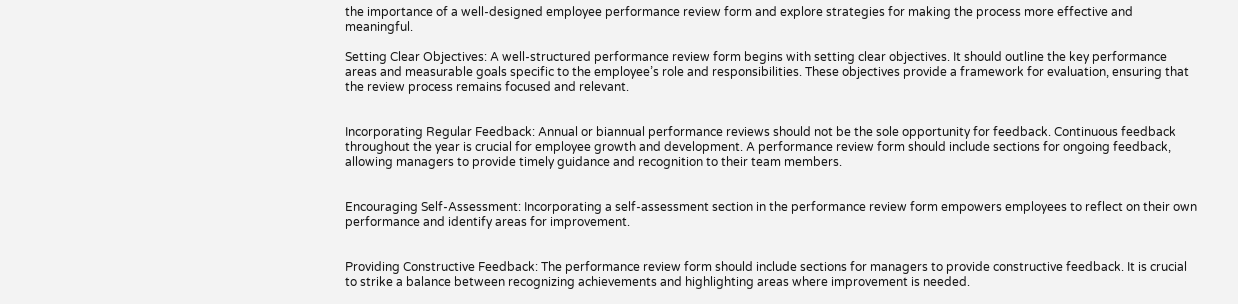the importance of a well-designed employee performance review form and explore strategies for making the process more effective and meaningful.

Setting Clear Objectives: A well-structured performance review form begins with setting clear objectives. It should outline the key performance areas and measurable goals specific to the employee’s role and responsibilities. These objectives provide a framework for evaluation, ensuring that the review process remains focused and relevant.


Incorporating Regular Feedback: Annual or biannual performance reviews should not be the sole opportunity for feedback. Continuous feedback throughout the year is crucial for employee growth and development. A performance review form should include sections for ongoing feedback, allowing managers to provide timely guidance and recognition to their team members.


Encouraging Self-Assessment: Incorporating a self-assessment section in the performance review form empowers employees to reflect on their own performance and identify areas for improvement.


Providing Constructive Feedback: The performance review form should include sections for managers to provide constructive feedback. It is crucial to strike a balance between recognizing achievements and highlighting areas where improvement is needed.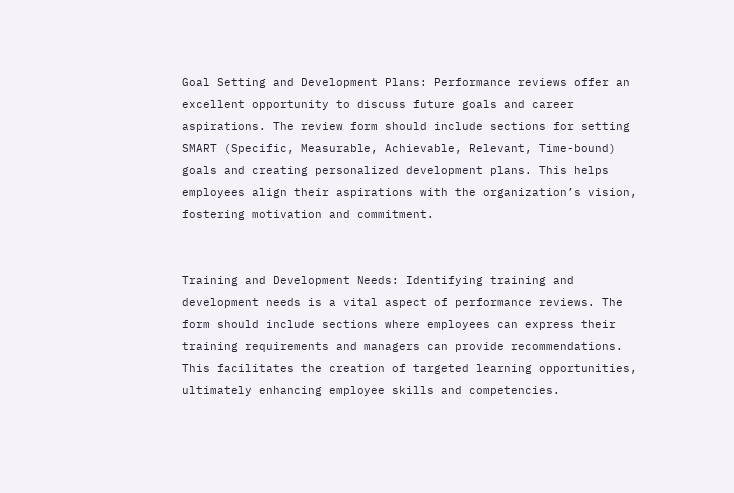Goal Setting and Development Plans: Performance reviews offer an excellent opportunity to discuss future goals and career aspirations. The review form should include sections for setting SMART (Specific, Measurable, Achievable, Relevant, Time-bound) goals and creating personalized development plans. This helps employees align their aspirations with the organization’s vision, fostering motivation and commitment.


Training and Development Needs: Identifying training and development needs is a vital aspect of performance reviews. The form should include sections where employees can express their training requirements and managers can provide recommendations. This facilitates the creation of targeted learning opportunities, ultimately enhancing employee skills and competencies.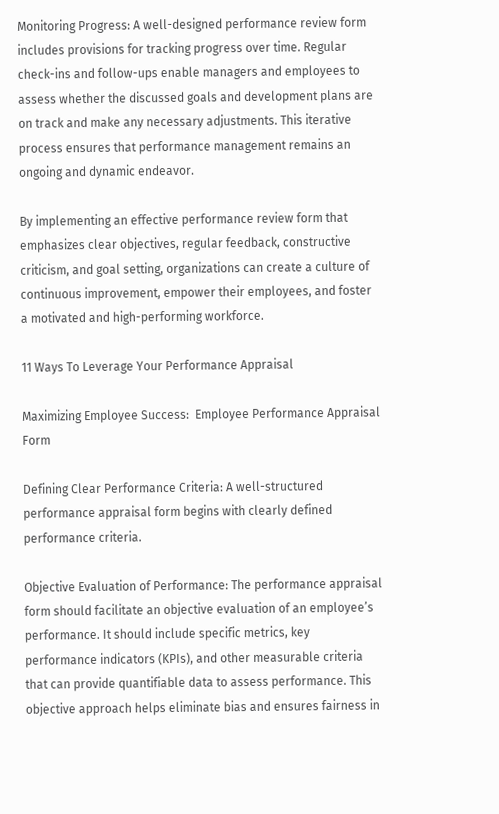Monitoring Progress: A well-designed performance review form includes provisions for tracking progress over time. Regular check-ins and follow-ups enable managers and employees to assess whether the discussed goals and development plans are on track and make any necessary adjustments. This iterative process ensures that performance management remains an ongoing and dynamic endeavor.

By implementing an effective performance review form that emphasizes clear objectives, regular feedback, constructive criticism, and goal setting, organizations can create a culture of continuous improvement, empower their employees, and foster a motivated and high-performing workforce.

11 Ways To Leverage Your Performance Appraisal

Maximizing Employee Success:  Employee Performance Appraisal Form

Defining Clear Performance Criteria: A well-structured performance appraisal form begins with clearly defined performance criteria.

Objective Evaluation of Performance: The performance appraisal form should facilitate an objective evaluation of an employee’s performance. It should include specific metrics, key performance indicators (KPIs), and other measurable criteria that can provide quantifiable data to assess performance. This objective approach helps eliminate bias and ensures fairness in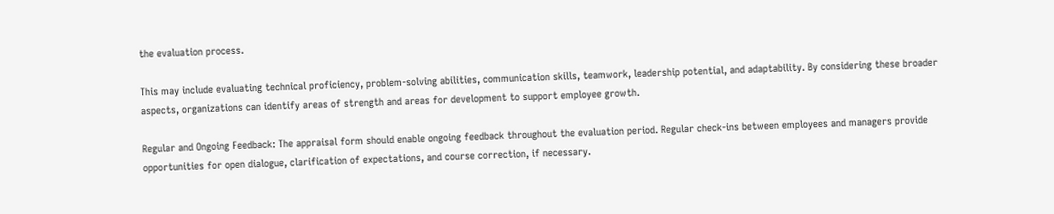the evaluation process.

This may include evaluating technical proficiency, problem-solving abilities, communication skills, teamwork, leadership potential, and adaptability. By considering these broader aspects, organizations can identify areas of strength and areas for development to support employee growth.

Regular and Ongoing Feedback: The appraisal form should enable ongoing feedback throughout the evaluation period. Regular check-ins between employees and managers provide opportunities for open dialogue, clarification of expectations, and course correction, if necessary.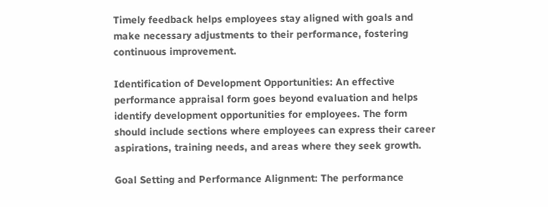Timely feedback helps employees stay aligned with goals and make necessary adjustments to their performance, fostering continuous improvement.

Identification of Development Opportunities: An effective performance appraisal form goes beyond evaluation and helps identify development opportunities for employees. The form should include sections where employees can express their career aspirations, training needs, and areas where they seek growth.

Goal Setting and Performance Alignment: The performance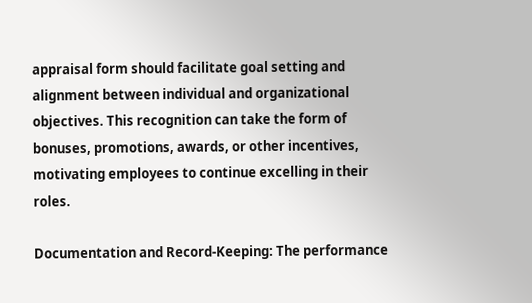appraisal form should facilitate goal setting and alignment between individual and organizational objectives. This recognition can take the form of bonuses, promotions, awards, or other incentives, motivating employees to continue excelling in their roles.

Documentation and Record-Keeping: The performance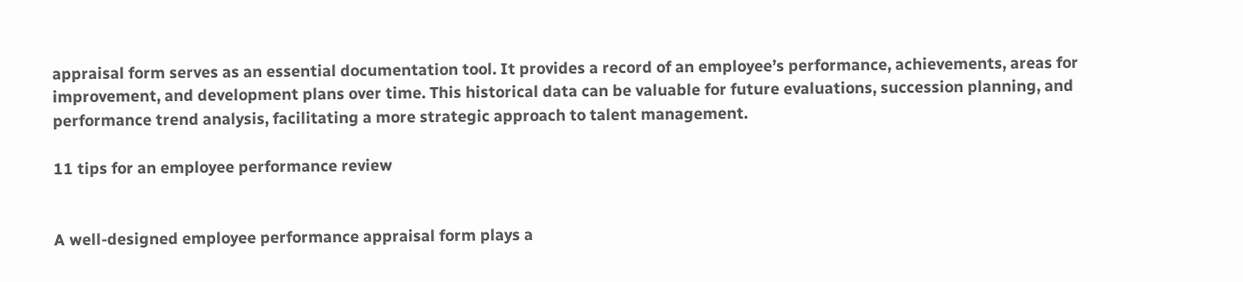appraisal form serves as an essential documentation tool. It provides a record of an employee’s performance, achievements, areas for improvement, and development plans over time. This historical data can be valuable for future evaluations, succession planning, and performance trend analysis, facilitating a more strategic approach to talent management.

11 tips for an employee performance review


A well-designed employee performance appraisal form plays a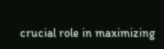crucial role in maximizing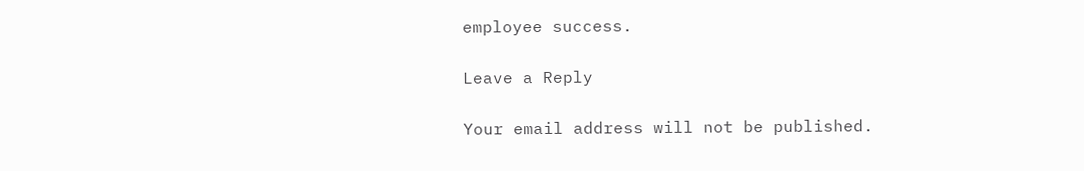employee success.

Leave a Reply

Your email address will not be published.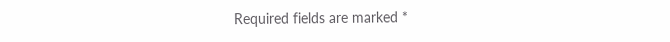Required fields are marked *